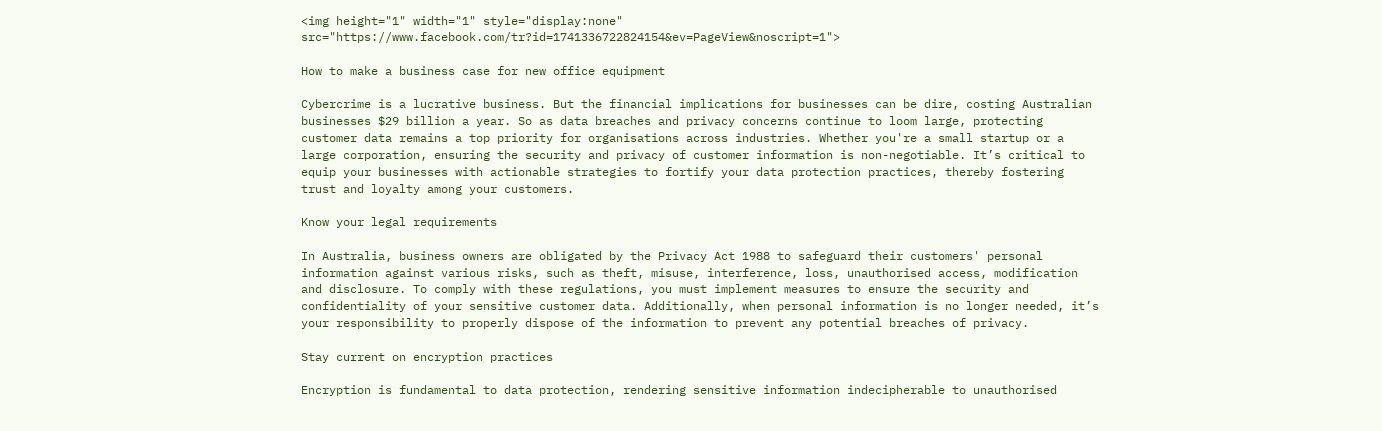<img height="1" width="1" style="display:none" src="https://www.facebook.com/tr?id=1741336722824154&ev=PageView&noscript=1">

How to make a business case for new office equipment

Cybercrime is a lucrative business. But the financial implications for businesses can be dire, costing Australian businesses $29 billion a year. So as data breaches and privacy concerns continue to loom large, protecting customer data remains a top priority for organisations across industries. Whether you're a small startup or a large corporation, ensuring the security and privacy of customer information is non-negotiable. It’s critical to equip your businesses with actionable strategies to fortify your data protection practices, thereby fostering trust and loyalty among your customers.

Know your legal requirements

In Australia, business owners are obligated by the Privacy Act 1988 to safeguard their customers' personal information against various risks, such as theft, misuse, interference, loss, unauthorised access, modification and disclosure. To comply with these regulations, you must implement measures to ensure the security and confidentiality of your sensitive customer data. Additionally, when personal information is no longer needed, it’s your responsibility to properly dispose of the information to prevent any potential breaches of privacy.

Stay current on encryption practices

Encryption is fundamental to data protection, rendering sensitive information indecipherable to unauthorised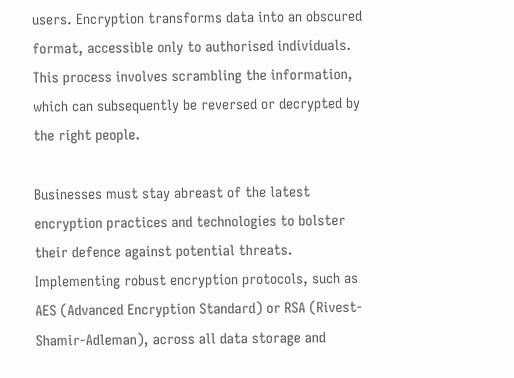users. Encryption transforms data into an obscured format, accessible only to authorised individuals. This process involves scrambling the information, which can subsequently be reversed or decrypted by the right people.

Businesses must stay abreast of the latest encryption practices and technologies to bolster their defence against potential threats. Implementing robust encryption protocols, such as AES (Advanced Encryption Standard) or RSA (Rivest-Shamir-Adleman), across all data storage and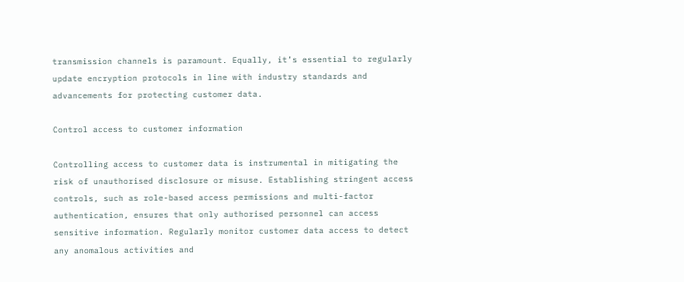transmission channels is paramount. Equally, it’s essential to regularly update encryption protocols in line with industry standards and advancements for protecting customer data.

Control access to customer information

Controlling access to customer data is instrumental in mitigating the risk of unauthorised disclosure or misuse. Establishing stringent access controls, such as role-based access permissions and multi-factor authentication, ensures that only authorised personnel can access sensitive information. Regularly monitor customer data access to detect any anomalous activities and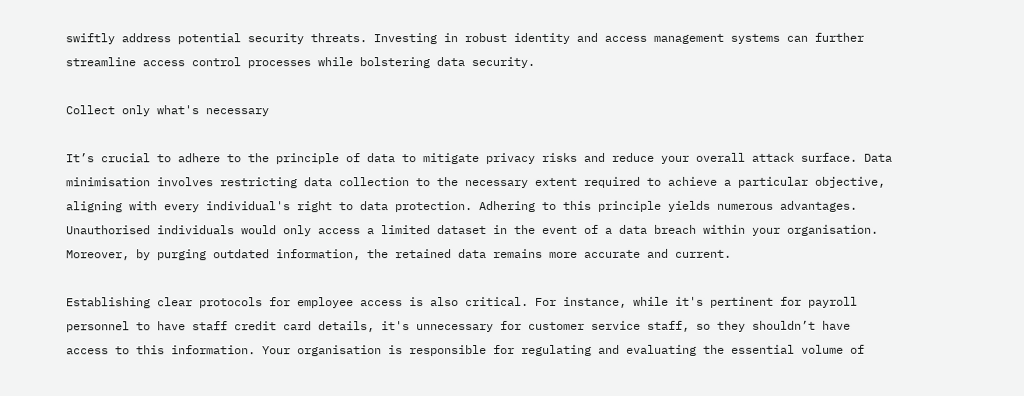swiftly address potential security threats. Investing in robust identity and access management systems can further streamline access control processes while bolstering data security.

Collect only what's necessary

It’s crucial to adhere to the principle of data to mitigate privacy risks and reduce your overall attack surface. Data minimisation involves restricting data collection to the necessary extent required to achieve a particular objective, aligning with every individual's right to data protection. Adhering to this principle yields numerous advantages. Unauthorised individuals would only access a limited dataset in the event of a data breach within your organisation. Moreover, by purging outdated information, the retained data remains more accurate and current.

Establishing clear protocols for employee access is also critical. For instance, while it's pertinent for payroll personnel to have staff credit card details, it's unnecessary for customer service staff, so they shouldn’t have access to this information. Your organisation is responsible for regulating and evaluating the essential volume of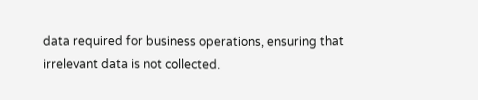data required for business operations, ensuring that irrelevant data is not collected.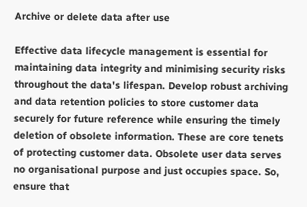Archive or delete data after use

Effective data lifecycle management is essential for maintaining data integrity and minimising security risks throughout the data's lifespan. Develop robust archiving and data retention policies to store customer data securely for future reference while ensuring the timely deletion of obsolete information. These are core tenets of protecting customer data. Obsolete user data serves no organisational purpose and just occupies space. So, ensure that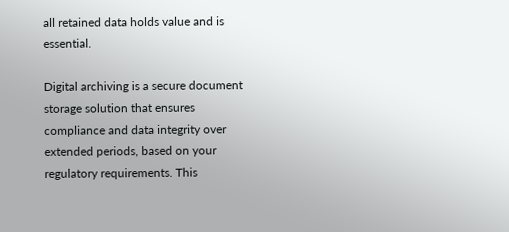all retained data holds value and is essential.

Digital archiving is a secure document storage solution that ensures compliance and data integrity over extended periods, based on your regulatory requirements. This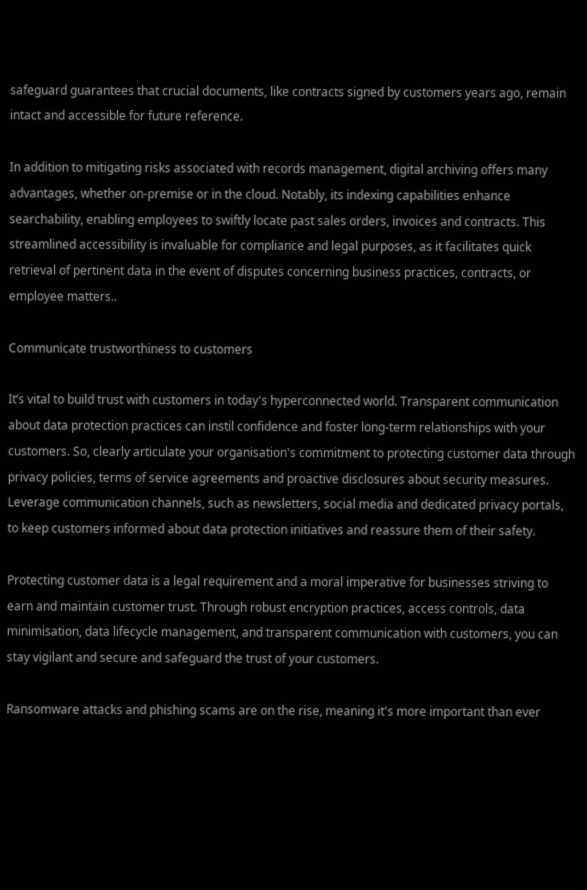safeguard guarantees that crucial documents, like contracts signed by customers years ago, remain intact and accessible for future reference.

In addition to mitigating risks associated with records management, digital archiving offers many advantages, whether on-premise or in the cloud. Notably, its indexing capabilities enhance searchability, enabling employees to swiftly locate past sales orders, invoices and contracts. This streamlined accessibility is invaluable for compliance and legal purposes, as it facilitates quick retrieval of pertinent data in the event of disputes concerning business practices, contracts, or employee matters..

Communicate trustworthiness to customers

It’s vital to build trust with customers in today's hyperconnected world. Transparent communication about data protection practices can instil confidence and foster long-term relationships with your customers. So, clearly articulate your organisation's commitment to protecting customer data through privacy policies, terms of service agreements and proactive disclosures about security measures. Leverage communication channels, such as newsletters, social media and dedicated privacy portals, to keep customers informed about data protection initiatives and reassure them of their safety.

Protecting customer data is a legal requirement and a moral imperative for businesses striving to earn and maintain customer trust. Through robust encryption practices, access controls, data minimisation, data lifecycle management, and transparent communication with customers, you can stay vigilant and secure and safeguard the trust of your customers.

Ransomware attacks and phishing scams are on the rise, meaning it's more important than ever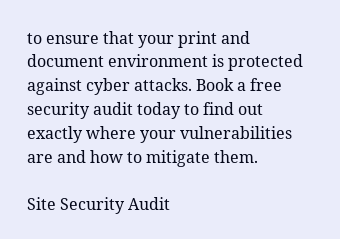to ensure that your print and document environment is protected against cyber attacks. Book a free security audit today to find out exactly where your vulnerabilities are and how to mitigate them.

Site Security Audit